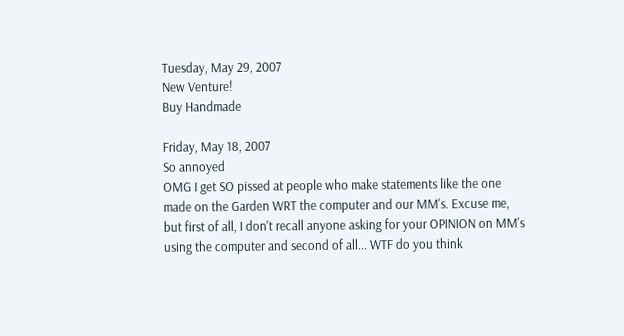Tuesday, May 29, 2007
New Venture!
Buy Handmade

Friday, May 18, 2007
So annoyed
OMG I get SO pissed at people who make statements like the one made on the Garden WRT the computer and our MM's. Excuse me, but first of all, I don't recall anyone asking for your OPINION on MM's using the computer and second of all... WTF do you think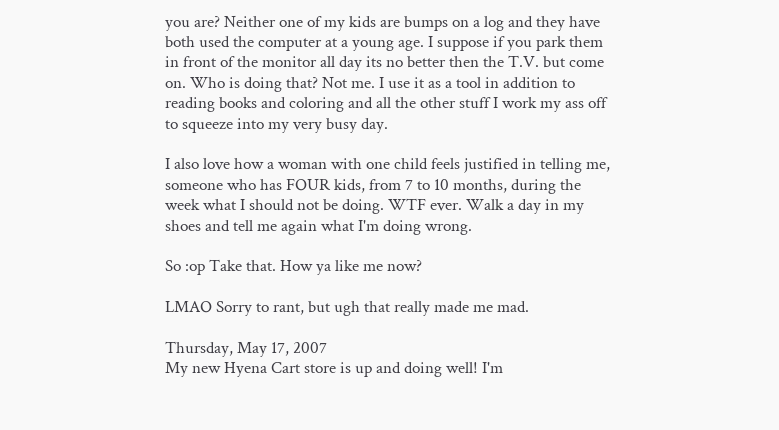you are? Neither one of my kids are bumps on a log and they have both used the computer at a young age. I suppose if you park them in front of the monitor all day its no better then the T.V. but come on. Who is doing that? Not me. I use it as a tool in addition to reading books and coloring and all the other stuff I work my ass off to squeeze into my very busy day.

I also love how a woman with one child feels justified in telling me, someone who has FOUR kids, from 7 to 10 months, during the week what I should not be doing. WTF ever. Walk a day in my shoes and tell me again what I'm doing wrong.

So :op Take that. How ya like me now?

LMAO Sorry to rant, but ugh that really made me mad.

Thursday, May 17, 2007
My new Hyena Cart store is up and doing well! I'm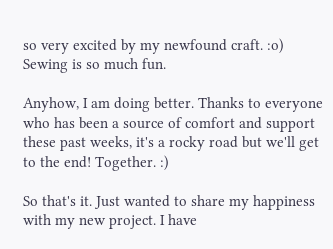so very excited by my newfound craft. :o) Sewing is so much fun.

Anyhow, I am doing better. Thanks to everyone who has been a source of comfort and support these past weeks, it's a rocky road but we'll get to the end! Together. :)

So that's it. Just wanted to share my happiness with my new project. I have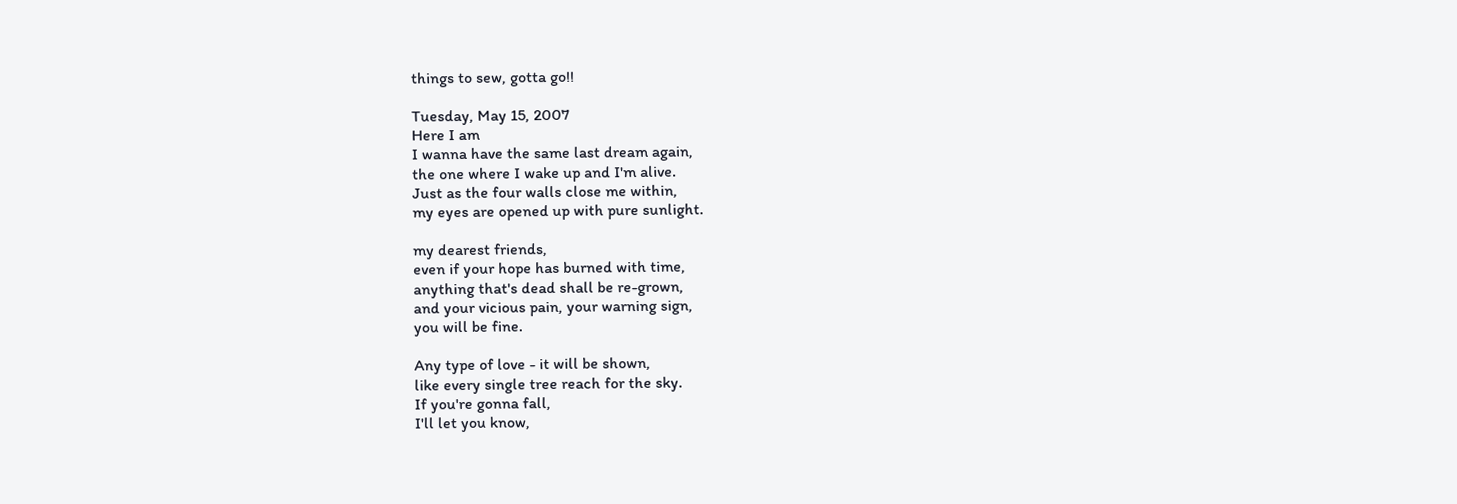things to sew, gotta go!!

Tuesday, May 15, 2007
Here I am
I wanna have the same last dream again,
the one where I wake up and I'm alive.
Just as the four walls close me within,
my eyes are opened up with pure sunlight.

my dearest friends,
even if your hope has burned with time,
anything that's dead shall be re-grown,
and your vicious pain, your warning sign,
you will be fine.

Any type of love - it will be shown,
like every single tree reach for the sky.
If you're gonna fall,
I'll let you know,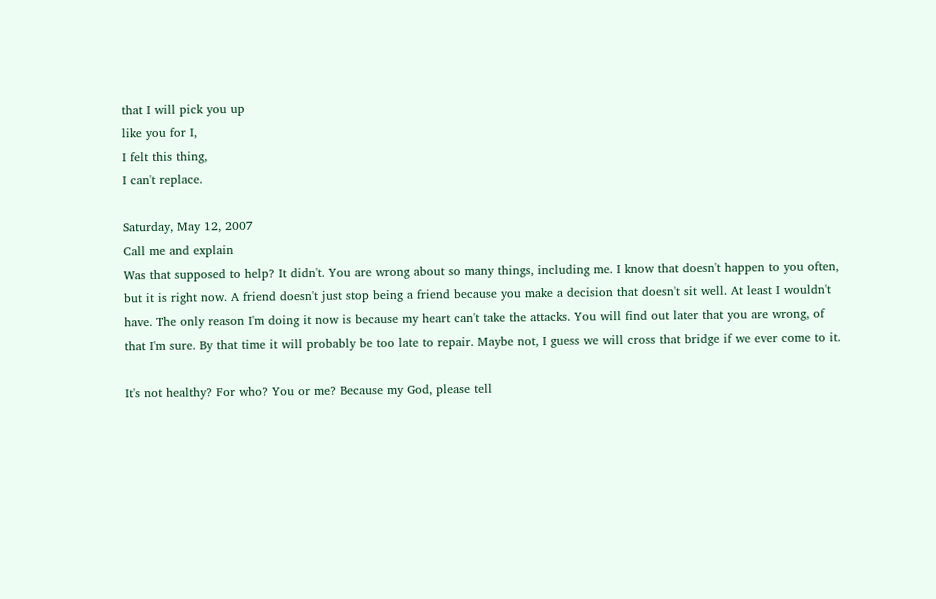that I will pick you up
like you for I,
I felt this thing,
I can't replace.

Saturday, May 12, 2007
Call me and explain
Was that supposed to help? It didn't. You are wrong about so many things, including me. I know that doesn't happen to you often, but it is right now. A friend doesn't just stop being a friend because you make a decision that doesn't sit well. At least I wouldn't have. The only reason I'm doing it now is because my heart can't take the attacks. You will find out later that you are wrong, of that I'm sure. By that time it will probably be too late to repair. Maybe not, I guess we will cross that bridge if we ever come to it.

It's not healthy? For who? You or me? Because my God, please tell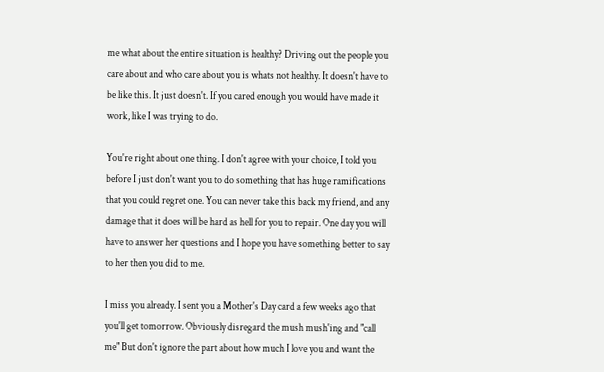me what about the entire situation is healthy? Driving out the people you care about and who care about you is whats not healthy. It doesn't have to be like this. It just doesn't. If you cared enough you would have made it work, like I was trying to do.

You're right about one thing. I don't agree with your choice, I told you before I just don't want you to do something that has huge ramifications that you could regret one. You can never take this back my friend, and any damage that it does will be hard as hell for you to repair. One day you will have to answer her questions and I hope you have something better to say to her then you did to me.

I miss you already. I sent you a Mother's Day card a few weeks ago that you'll get tomorrow. Obviously disregard the mush mush'ing and "call me" But don't ignore the part about how much I love you and want the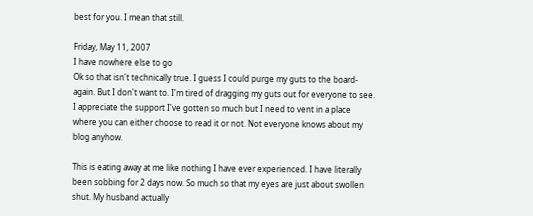best for you. I mean that still.

Friday, May 11, 2007
I have nowhere else to go
Ok so that isn't technically true. I guess I could purge my guts to the board-again. But I don't want to. I'm tired of dragging my guts out for everyone to see. I appreciate the support I've gotten so much but I need to vent in a place where you can either choose to read it or not. Not everyone knows about my blog anyhow.

This is eating away at me like nothing I have ever experienced. I have literally been sobbing for 2 days now. So much so that my eyes are just about swollen shut. My husband actually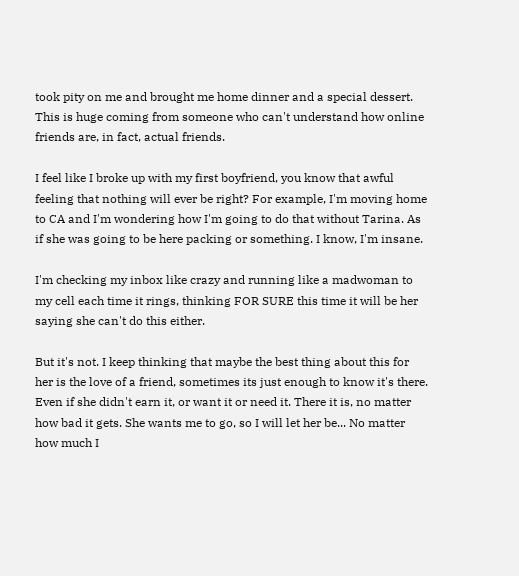took pity on me and brought me home dinner and a special dessert. This is huge coming from someone who can't understand how online friends are, in fact, actual friends.

I feel like I broke up with my first boyfriend, you know that awful feeling that nothing will ever be right? For example, I'm moving home to CA and I'm wondering how I'm going to do that without Tarina. As if she was going to be here packing or something. I know, I'm insane.

I'm checking my inbox like crazy and running like a madwoman to my cell each time it rings, thinking FOR SURE this time it will be her saying she can't do this either.

But it's not. I keep thinking that maybe the best thing about this for her is the love of a friend, sometimes its just enough to know it's there. Even if she didn't earn it, or want it or need it. There it is, no matter how bad it gets. She wants me to go, so I will let her be... No matter how much I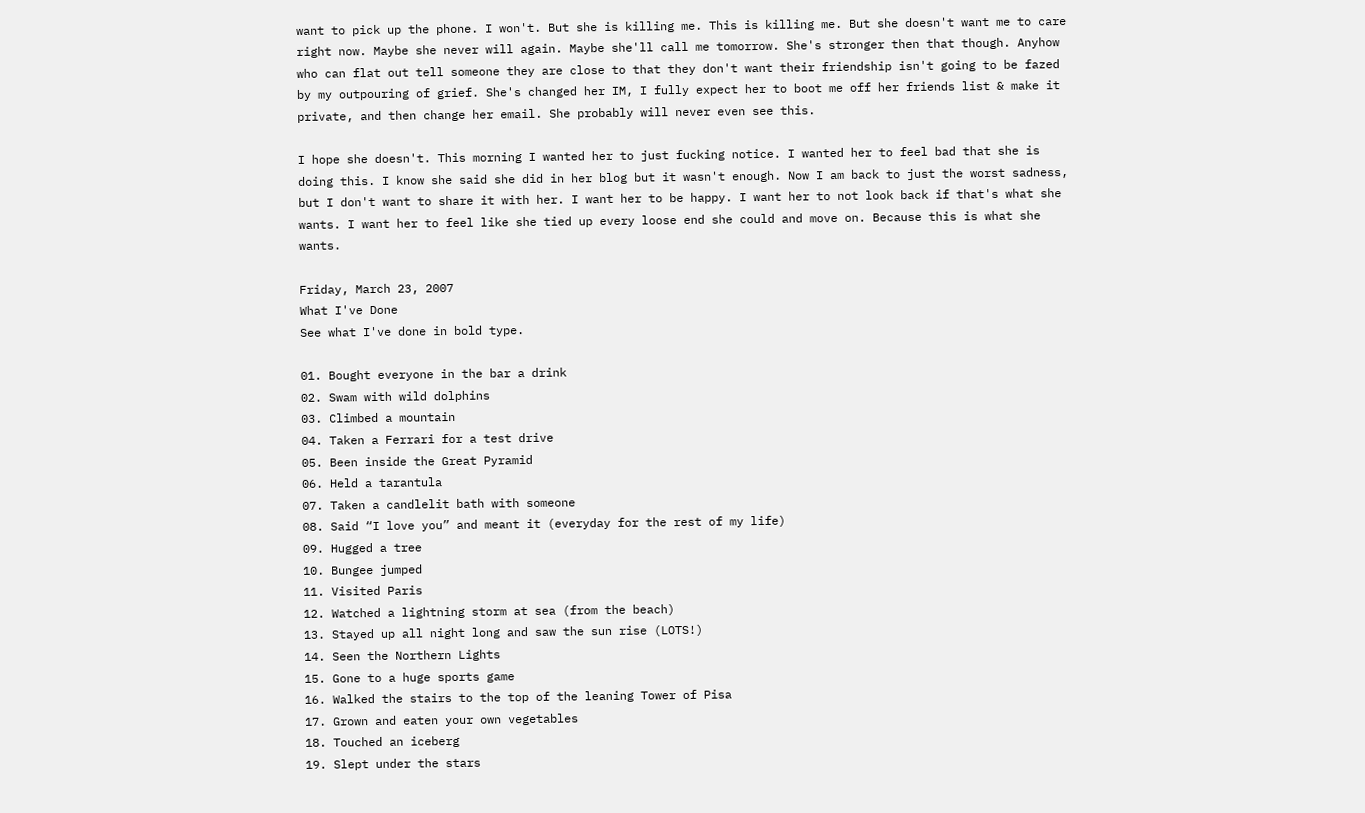want to pick up the phone. I won't. But she is killing me. This is killing me. But she doesn't want me to care right now. Maybe she never will again. Maybe she'll call me tomorrow. She's stronger then that though. Anyhow who can flat out tell someone they are close to that they don't want their friendship isn't going to be fazed by my outpouring of grief. She's changed her IM, I fully expect her to boot me off her friends list & make it private, and then change her email. She probably will never even see this.

I hope she doesn't. This morning I wanted her to just fucking notice. I wanted her to feel bad that she is doing this. I know she said she did in her blog but it wasn't enough. Now I am back to just the worst sadness, but I don't want to share it with her. I want her to be happy. I want her to not look back if that's what she wants. I want her to feel like she tied up every loose end she could and move on. Because this is what she wants.

Friday, March 23, 2007
What I've Done
See what I've done in bold type.

01. Bought everyone in the bar a drink
02. Swam with wild dolphins
03. Climbed a mountain
04. Taken a Ferrari for a test drive
05. Been inside the Great Pyramid
06. Held a tarantula
07. Taken a candlelit bath with someone
08. Said “I love you” and meant it (everyday for the rest of my life)
09. Hugged a tree
10. Bungee jumped
11. Visited Paris
12. Watched a lightning storm at sea (from the beach)
13. Stayed up all night long and saw the sun rise (LOTS!)
14. Seen the Northern Lights
15. Gone to a huge sports game
16. Walked the stairs to the top of the leaning Tower of Pisa
17. Grown and eaten your own vegetables
18. Touched an iceberg
19. Slept under the stars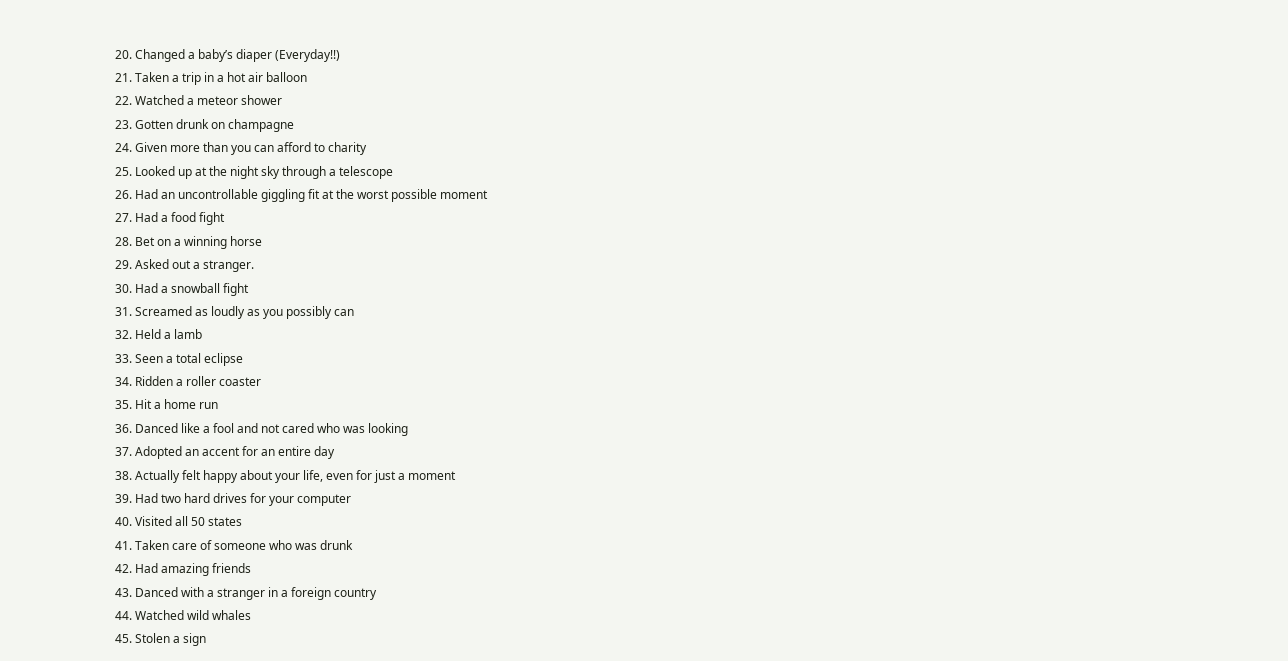20. Changed a baby’s diaper (Everyday!!)
21. Taken a trip in a hot air balloon
22. Watched a meteor shower
23. Gotten drunk on champagne
24. Given more than you can afford to charity
25. Looked up at the night sky through a telescope
26. Had an uncontrollable giggling fit at the worst possible moment
27. Had a food fight
28. Bet on a winning horse
29. Asked out a stranger.
30. Had a snowball fight
31. Screamed as loudly as you possibly can
32. Held a lamb
33. Seen a total eclipse
34. Ridden a roller coaster
35. Hit a home run
36. Danced like a fool and not cared who was looking
37. Adopted an accent for an entire day
38. Actually felt happy about your life, even for just a moment
39. Had two hard drives for your computer
40. Visited all 50 states
41. Taken care of someone who was drunk
42. Had amazing friends
43. Danced with a stranger in a foreign country
44. Watched wild whales
45. Stolen a sign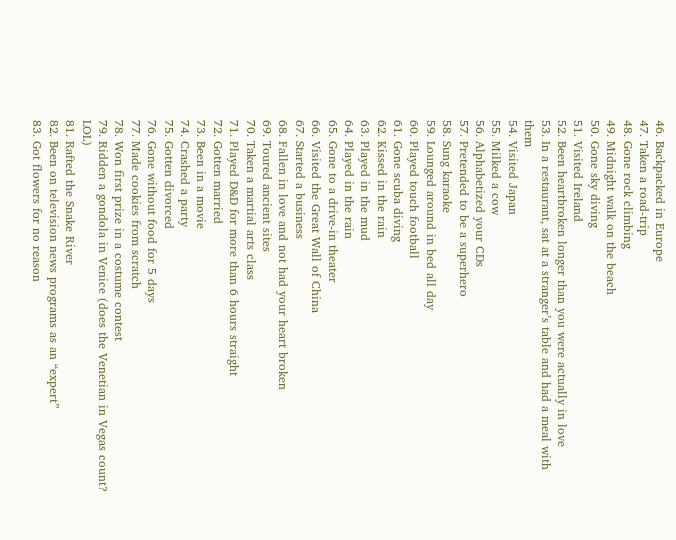46. Backpacked in Europe
47. Taken a road-trip
48. Gone rock climbing
49. Midnight walk on the beach
50. Gone sky diving
51. Visited Ireland
52. Been heartbroken longer than you were actually in love
53. In a restaurant, sat at a stranger’s table and had a meal with them
54. Visited Japan
55. Milked a cow
56. Alphabetized your CDs
57. Pretended to be a superhero
58. Sung karaoke
59. Lounged around in bed all day
60. Played touch football
61. Gone scuba diving
62. Kissed in the rain
63. Played in the mud
64. Played in the rain
65. Gone to a drive-in theater
66. Visited the Great Wall of China
67. Started a business
68. Fallen in love and not had your heart broken
69. Toured ancient sites
70. Taken a martial arts class
71. Played D&D for more than 6 hours straight
72. Gotten married
73. Been in a movie
74. Crashed a party
75. Gotten divorced
76. Gone without food for 5 days
77. Made cookies from scratch
78. Won first prize in a costume contest
79. Ridden a gondola in Venice (does the Venetian in Vegas count? LOL)
81. Rafted the Snake River
82. Been on television news programs as an “expert”
83. Got flowers for no reason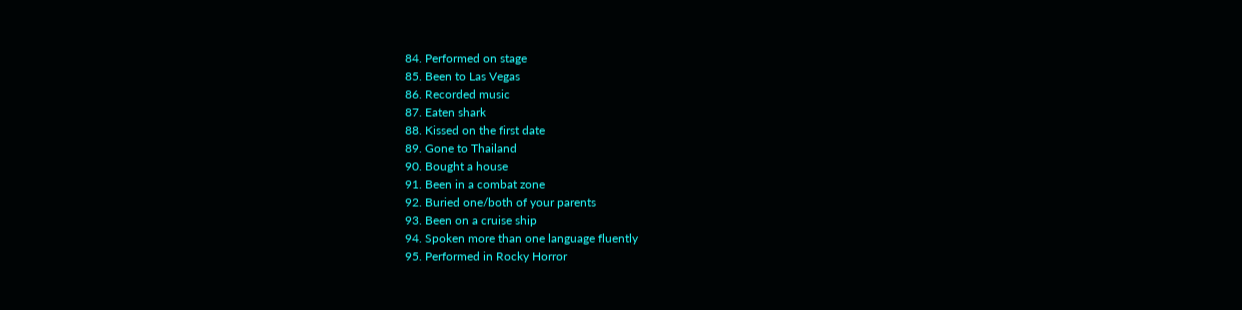84. Performed on stage
85. Been to Las Vegas
86. Recorded music
87. Eaten shark
88. Kissed on the first date
89. Gone to Thailand
90. Bought a house
91. Been in a combat zone
92. Buried one/both of your parents
93. Been on a cruise ship
94. Spoken more than one language fluently
95. Performed in Rocky Horror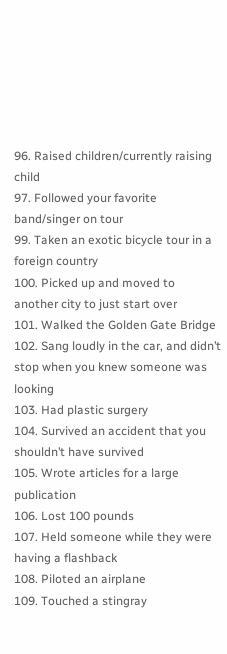96. Raised children/currently raising child
97. Followed your favorite band/singer on tour
99. Taken an exotic bicycle tour in a foreign country
100. Picked up and moved to another city to just start over
101. Walked the Golden Gate Bridge
102. Sang loudly in the car, and didn’t stop when you knew someone was looking
103. Had plastic surgery
104. Survived an accident that you shouldn’t have survived
105. Wrote articles for a large publication
106. Lost 100 pounds
107. Held someone while they were having a flashback
108. Piloted an airplane
109. Touched a stingray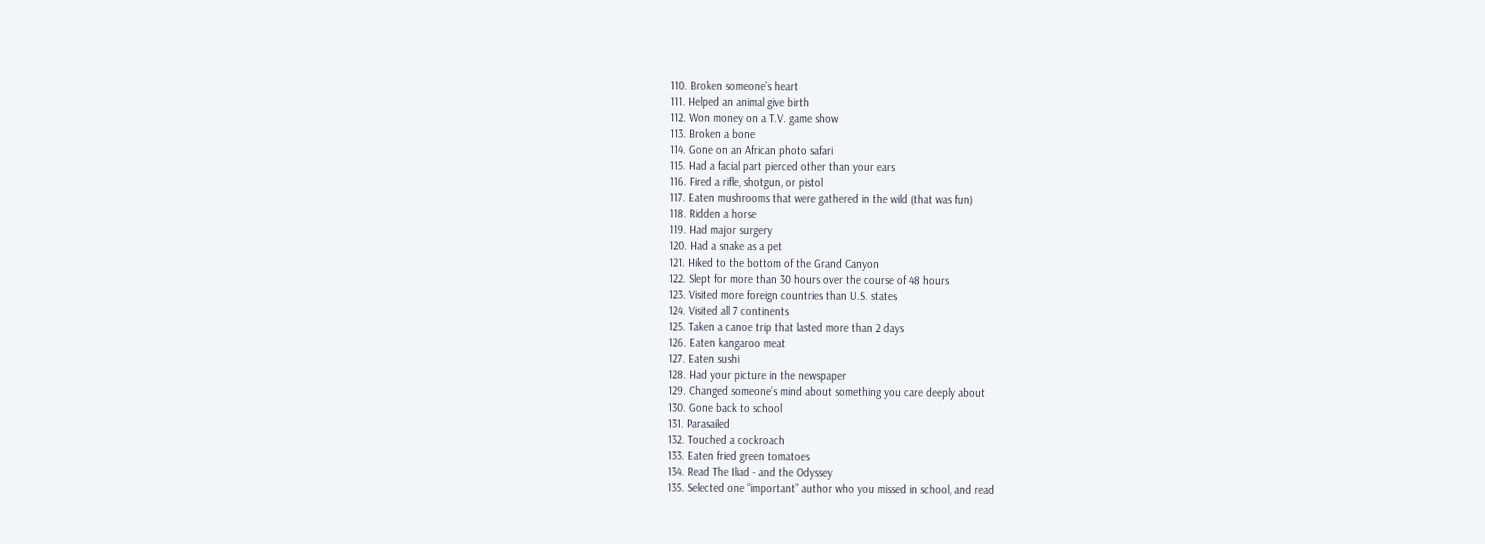110. Broken someone’s heart
111. Helped an animal give birth
112. Won money on a T.V. game show
113. Broken a bone
114. Gone on an African photo safari
115. Had a facial part pierced other than your ears
116. Fired a rifle, shotgun, or pistol
117. Eaten mushrooms that were gathered in the wild (that was fun)
118. Ridden a horse
119. Had major surgery
120. Had a snake as a pet
121. Hiked to the bottom of the Grand Canyon
122. Slept for more than 30 hours over the course of 48 hours
123. Visited more foreign countries than U.S. states
124. Visited all 7 continents
125. Taken a canoe trip that lasted more than 2 days
126. Eaten kangaroo meat
127. Eaten sushi
128. Had your picture in the newspaper
129. Changed someone’s mind about something you care deeply about
130. Gone back to school
131. Parasailed
132. Touched a cockroach
133. Eaten fried green tomatoes
134. Read The Iliad - and the Odyssey
135. Selected one “important” author who you missed in school, and read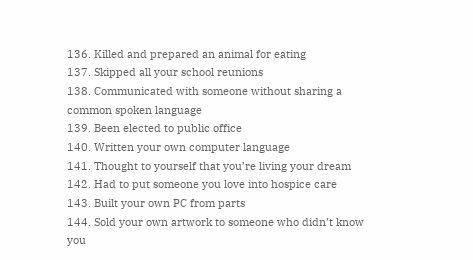136. Killed and prepared an animal for eating
137. Skipped all your school reunions
138. Communicated with someone without sharing a common spoken language
139. Been elected to public office
140. Written your own computer language
141. Thought to yourself that you’re living your dream
142. Had to put someone you love into hospice care
143. Built your own PC from parts
144. Sold your own artwork to someone who didn’t know you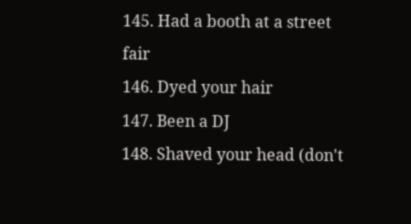145. Had a booth at a street fair
146. Dyed your hair
147. Been a DJ
148. Shaved your head (don't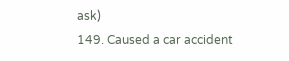ask)
149. Caused a car accident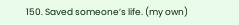150. Saved someone’s life. (my own)